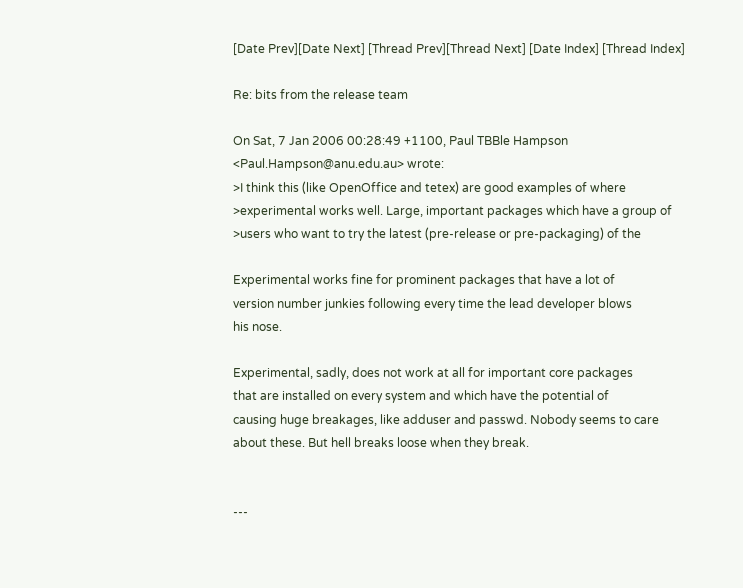[Date Prev][Date Next] [Thread Prev][Thread Next] [Date Index] [Thread Index]

Re: bits from the release team

On Sat, 7 Jan 2006 00:28:49 +1100, Paul TBBle Hampson
<Paul.Hampson@anu.edu.au> wrote:
>I think this (like OpenOffice and tetex) are good examples of where
>experimental works well. Large, important packages which have a group of
>users who want to try the latest (pre-release or pre-packaging) of the

Experimental works fine for prominent packages that have a lot of
version number junkies following every time the lead developer blows
his nose.

Experimental, sadly, does not work at all for important core packages
that are installed on every system and which have the potential of
causing huge breakages, like adduser and passwd. Nobody seems to care
about these. But hell breaks loose when they break.


---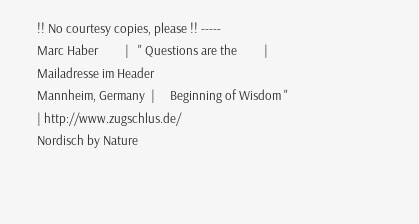!! No courtesy copies, please !! -----
Marc Haber         |   " Questions are the         | Mailadresse im Header
Mannheim, Germany  |     Beginning of Wisdom "     | http://www.zugschlus.de/
Nordisch by Nature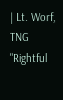| Lt. Worf, TNG "Rightful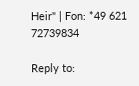Heir" | Fon: *49 621 72739834

Reply to: